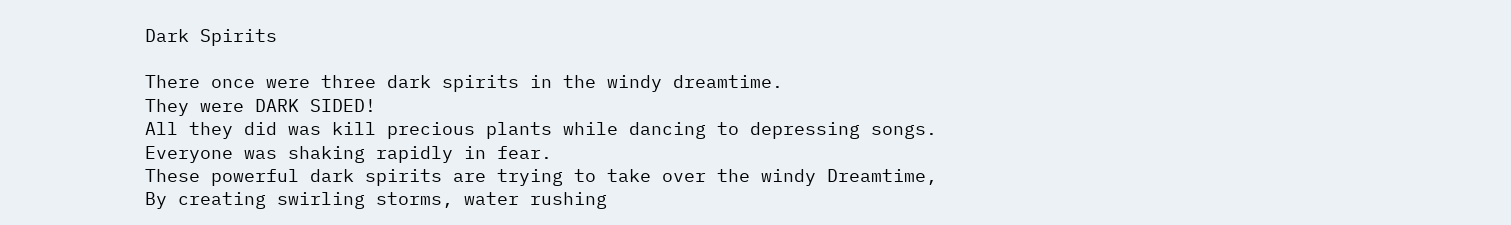Dark Spirits

There once were three dark spirits in the windy dreamtime.
They were DARK SIDED!
All they did was kill precious plants while dancing to depressing songs.
Everyone was shaking rapidly in fear.
These powerful dark spirits are trying to take over the windy Dreamtime,
By creating swirling storms, water rushing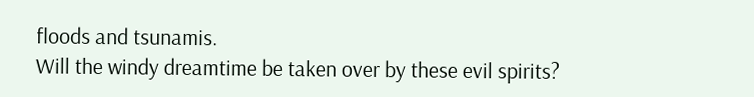floods and tsunamis.
Will the windy dreamtime be taken over by these evil spirits?